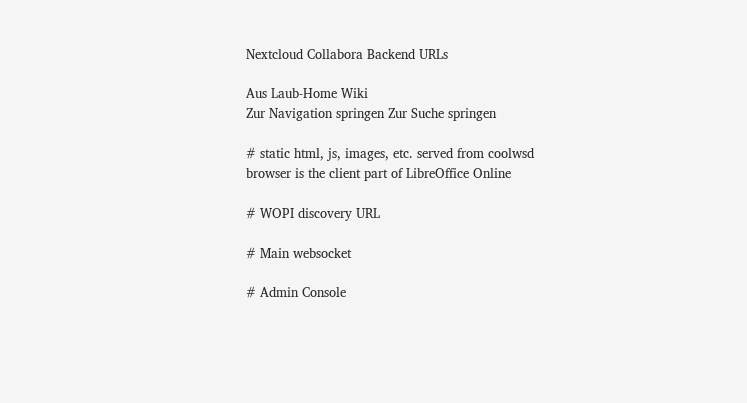Nextcloud Collabora Backend URLs

Aus Laub-Home Wiki
Zur Navigation springen Zur Suche springen

# static html, js, images, etc. served from coolwsd browser is the client part of LibreOffice Online

# WOPI discovery URL

# Main websocket

# Admin Console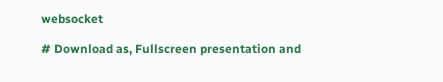websocket

# Download as, Fullscreen presentation and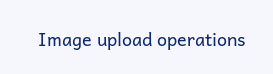Image upload operations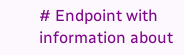# Endpoint with information about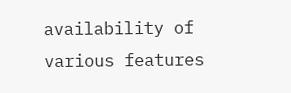availability of various features